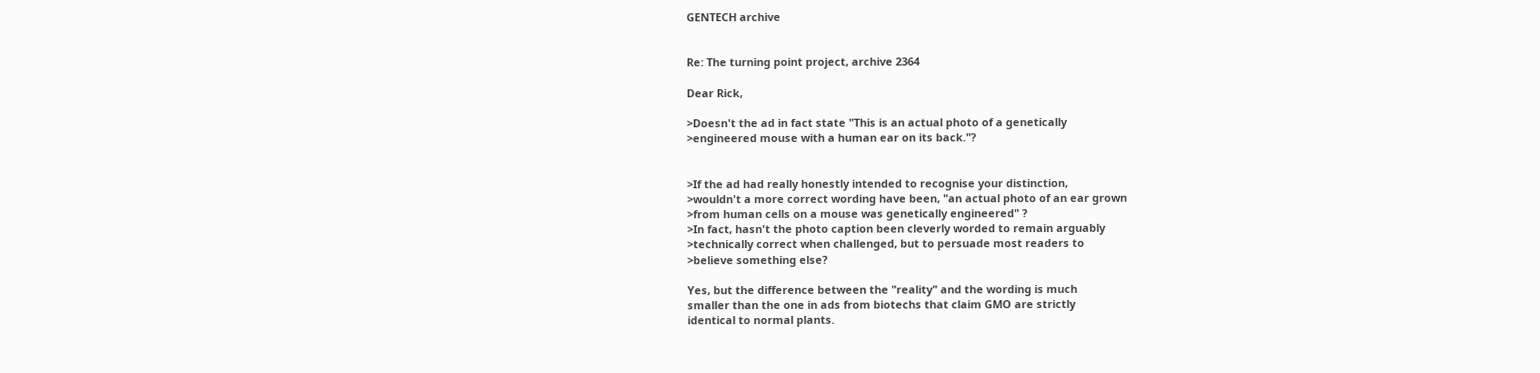GENTECH archive


Re: The turning point project, archive 2364

Dear Rick,

>Doesn't the ad in fact state "This is an actual photo of a genetically
>engineered mouse with a human ear on its back."?


>If the ad had really honestly intended to recognise your distinction,
>wouldn't a more correct wording have been, "an actual photo of an ear grown
>from human cells on a mouse was genetically engineered" ?
>In fact, hasn't the photo caption been cleverly worded to remain arguably
>technically correct when challenged, but to persuade most readers to
>believe something else?

Yes, but the difference between the "reality" and the wording is much
smaller than the one in ads from biotechs that claim GMO are strictly
identical to normal plants.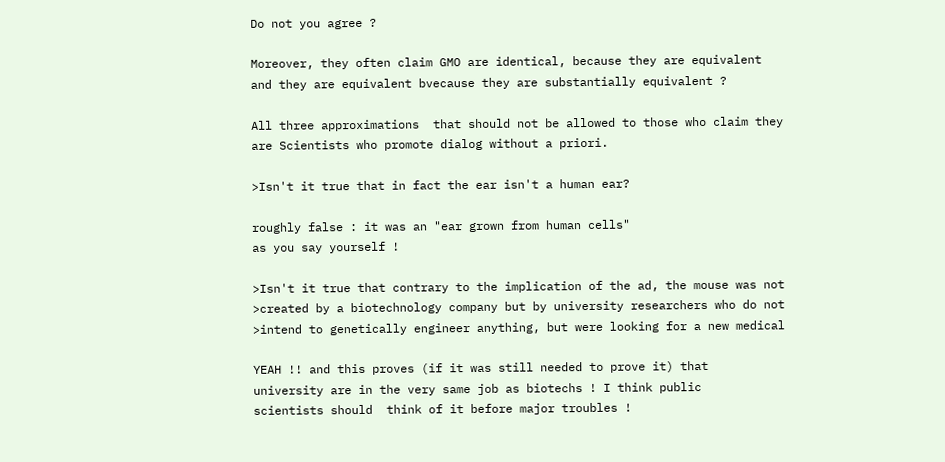Do not you agree ?

Moreover, they often claim GMO are identical, because they are equivalent
and they are equivalent bvecause they are substantially equivalent ?

All three approximations  that should not be allowed to those who claim they
are Scientists who promote dialog without a priori.

>Isn't it true that in fact the ear isn't a human ear?

roughly false : it was an "ear grown from human cells"
as you say yourself !

>Isn't it true that contrary to the implication of the ad, the mouse was not
>created by a biotechnology company but by university researchers who do not
>intend to genetically engineer anything, but were looking for a new medical

YEAH !! and this proves (if it was still needed to prove it) that
university are in the very same job as biotechs ! I think public
scientists should  think of it before major troubles !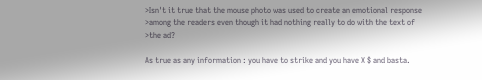>Isn't it true that the mouse photo was used to create an emotional response
>among the readers even though it had nothing really to do with the text of
>the ad?

As true as any information : you have to strike and you have X $ and basta.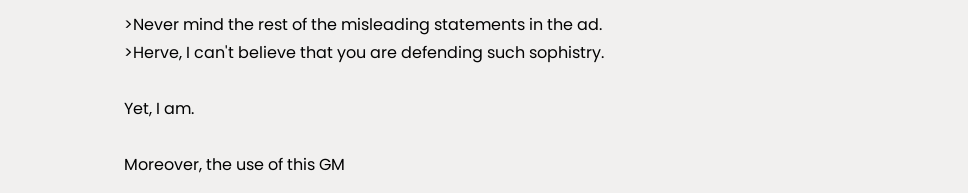>Never mind the rest of the misleading statements in the ad.
>Herve, I can't believe that you are defending such sophistry.

Yet, I am.

Moreover, the use of this GM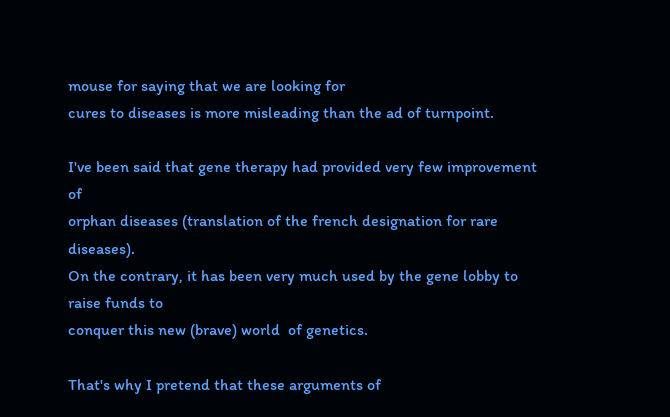mouse for saying that we are looking for
cures to diseases is more misleading than the ad of turnpoint.

I've been said that gene therapy had provided very few improvement of
orphan diseases (translation of the french designation for rare diseases).
On the contrary, it has been very much used by the gene lobby to raise funds to
conquer this new (brave) world  of genetics.

That's why I pretend that these arguments of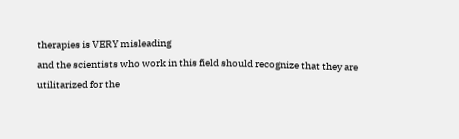therapies is VERY misleading
and the scientists who work in this field should recognize that they are
utilitarized for the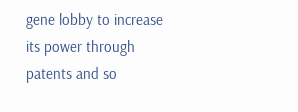gene lobby to increase its power through  patents and so